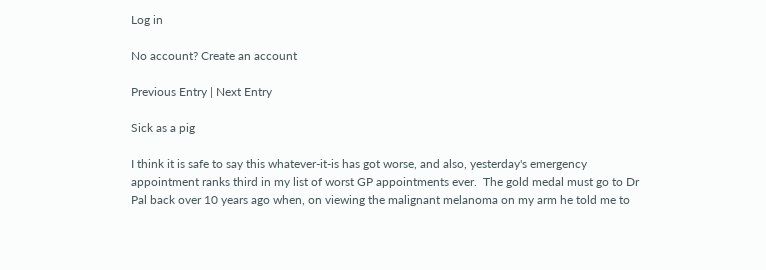Log in

No account? Create an account

Previous Entry | Next Entry

Sick as a pig

I think it is safe to say this whatever-it-is has got worse, and also, yesterday's emergency appointment ranks third in my list of worst GP appointments ever.  The gold medal must go to Dr Pal back over 10 years ago when, on viewing the malignant melanoma on my arm he told me to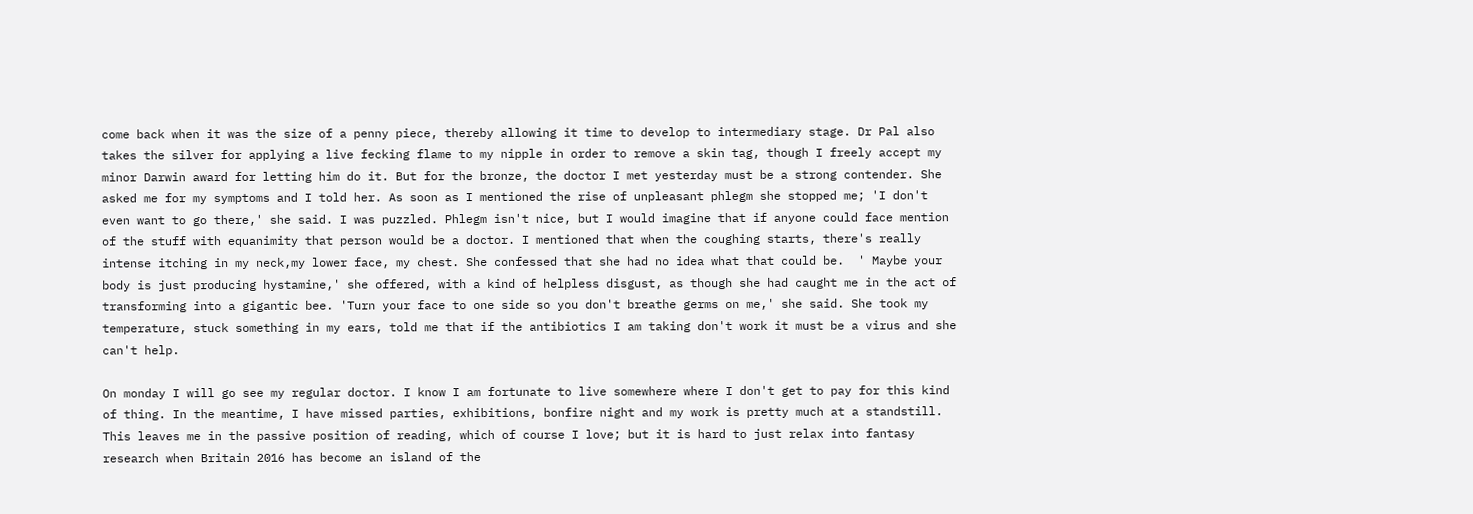come back when it was the size of a penny piece, thereby allowing it time to develop to intermediary stage. Dr Pal also takes the silver for applying a live fecking flame to my nipple in order to remove a skin tag, though I freely accept my minor Darwin award for letting him do it. But for the bronze, the doctor I met yesterday must be a strong contender. She asked me for my symptoms and I told her. As soon as I mentioned the rise of unpleasant phlegm she stopped me; 'I don't even want to go there,' she said. I was puzzled. Phlegm isn't nice, but I would imagine that if anyone could face mention of the stuff with equanimity that person would be a doctor. I mentioned that when the coughing starts, there's really intense itching in my neck,my lower face, my chest. She confessed that she had no idea what that could be.  ' Maybe your body is just producing hystamine,' she offered, with a kind of helpless disgust, as though she had caught me in the act of transforming into a gigantic bee. 'Turn your face to one side so you don't breathe germs on me,' she said. She took my temperature, stuck something in my ears, told me that if the antibiotics I am taking don't work it must be a virus and she can't help.

On monday I will go see my regular doctor. I know I am fortunate to live somewhere where I don't get to pay for this kind of thing. In the meantime, I have missed parties, exhibitions, bonfire night and my work is pretty much at a standstill. This leaves me in the passive position of reading, which of course I love; but it is hard to just relax into fantasy research when Britain 2016 has become an island of the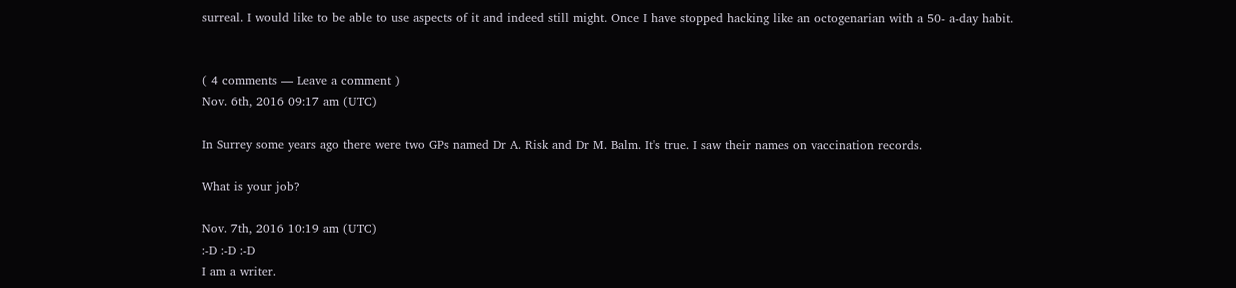surreal. I would like to be able to use aspects of it and indeed still might. Once I have stopped hacking like an octogenarian with a 50- a-day habit.


( 4 comments — Leave a comment )
Nov. 6th, 2016 09:17 am (UTC)

In Surrey some years ago there were two GPs named Dr A. Risk and Dr M. Balm. It's true. I saw their names on vaccination records.

What is your job?

Nov. 7th, 2016 10:19 am (UTC)
:-D :-D :-D
I am a writer.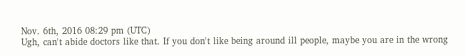Nov. 6th, 2016 08:29 pm (UTC)
Ugh, can't abide doctors like that. If you don't like being around ill people, maybe you are in the wrong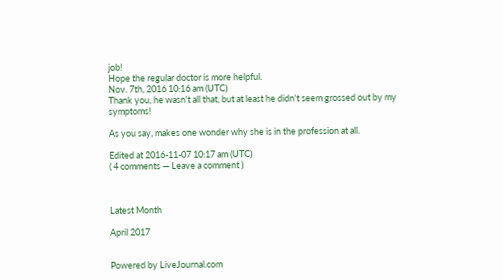job!
Hope the regular doctor is more helpful.
Nov. 7th, 2016 10:16 am (UTC)
Thank you, he wasn't all that, but at least he didn't seem grossed out by my symptoms!

As you say, makes one wonder why she is in the profession at all.

Edited at 2016-11-07 10:17 am (UTC)
( 4 comments — Leave a comment )



Latest Month

April 2017


Powered by LiveJournal.com